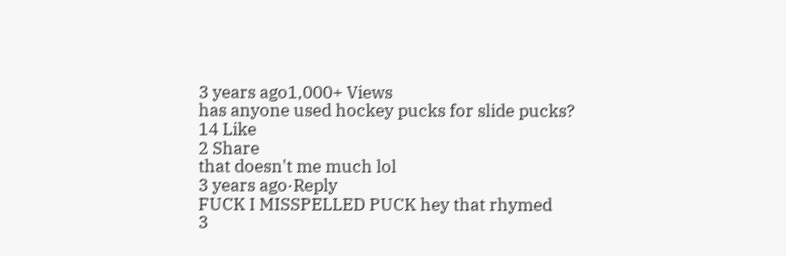3 years ago1,000+ Views
has anyone used hockey pucks for slide pucks?
14 Like
2 Share
that doesn't me much lol
3 years ago·Reply
FUCK I MISSPELLED PUCK hey that rhymed
3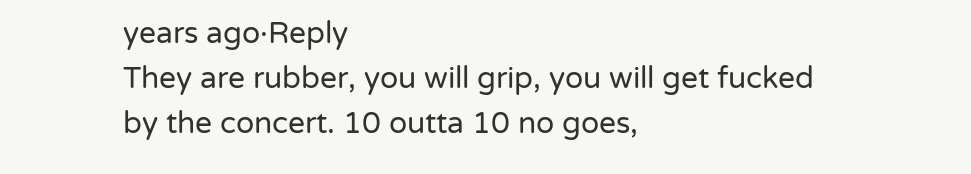years ago·Reply
They are rubber, you will grip, you will get fucked by the concert. 10 outta 10 no goes,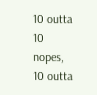10 outta 10 nopes, 10 outta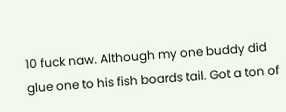10 fuck naw. Although my one buddy did glue one to his fish boards tail. Got a ton of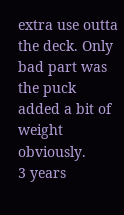extra use outta the deck. Only bad part was the puck added a bit of weight obviously.
3 years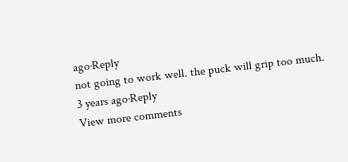ago·Reply
not going to work well. the puck will grip too much.
3 years ago·Reply
View more comments